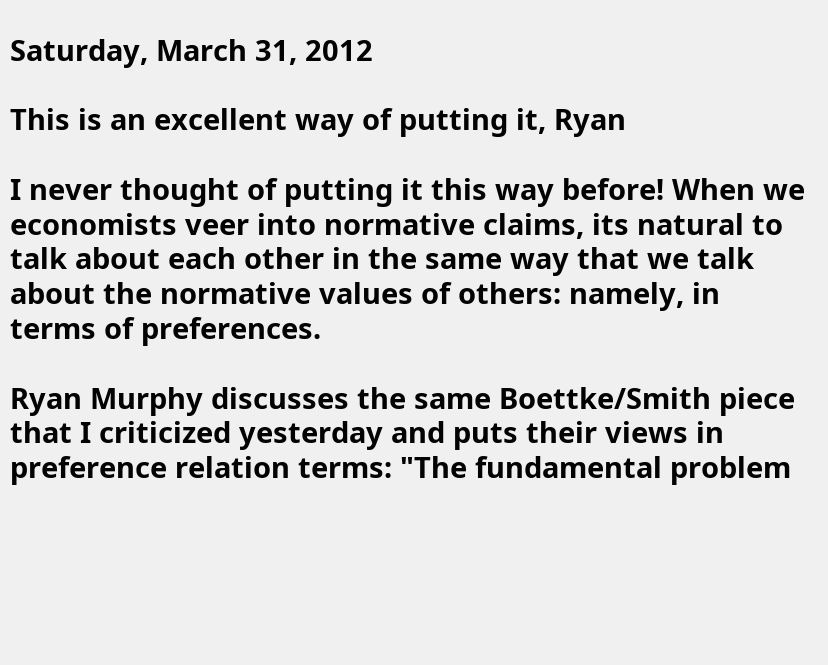Saturday, March 31, 2012

This is an excellent way of putting it, Ryan

I never thought of putting it this way before! When we economists veer into normative claims, its natural to talk about each other in the same way that we talk about the normative values of others: namely, in terms of preferences.

Ryan Murphy discusses the same Boettke/Smith piece that I criticized yesterday and puts their views in preference relation terms: "The fundamental problem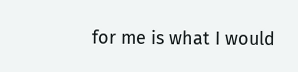for me is what I would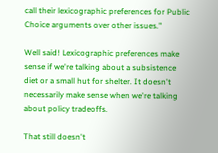call their lexicographic preferences for Public Choice arguments over other issues."

Well said! Lexicographic preferences make sense if we're talking about a subsistence diet or a small hut for shelter. It doesn't necessarily make sense when we're talking about policy tradeoffs.

That still doesn't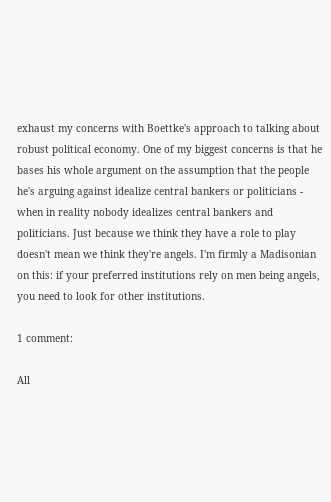exhaust my concerns with Boettke's approach to talking about robust political economy. One of my biggest concerns is that he bases his whole argument on the assumption that the people he's arguing against idealize central bankers or politicians - when in reality nobody idealizes central bankers and politicians. Just because we think they have a role to play doesn't mean we think they're angels. I'm firmly a Madisonian on this: if your preferred institutions rely on men being angels, you need to look for other institutions.

1 comment:

All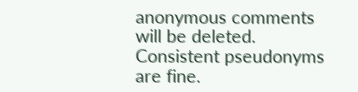anonymous comments will be deleted. Consistent pseudonyms are fine.